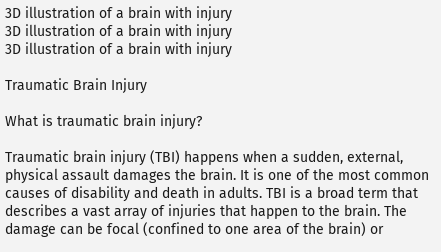3D illustration of a brain with injury
3D illustration of a brain with injury
3D illustration of a brain with injury

Traumatic Brain Injury

What is traumatic brain injury?

Traumatic brain injury (TBI) happens when a sudden, external, physical assault damages the brain. It is one of the most common causes of disability and death in adults. TBI is a broad term that describes a vast array of injuries that happen to the brain. The damage can be focal (confined to one area of the brain) or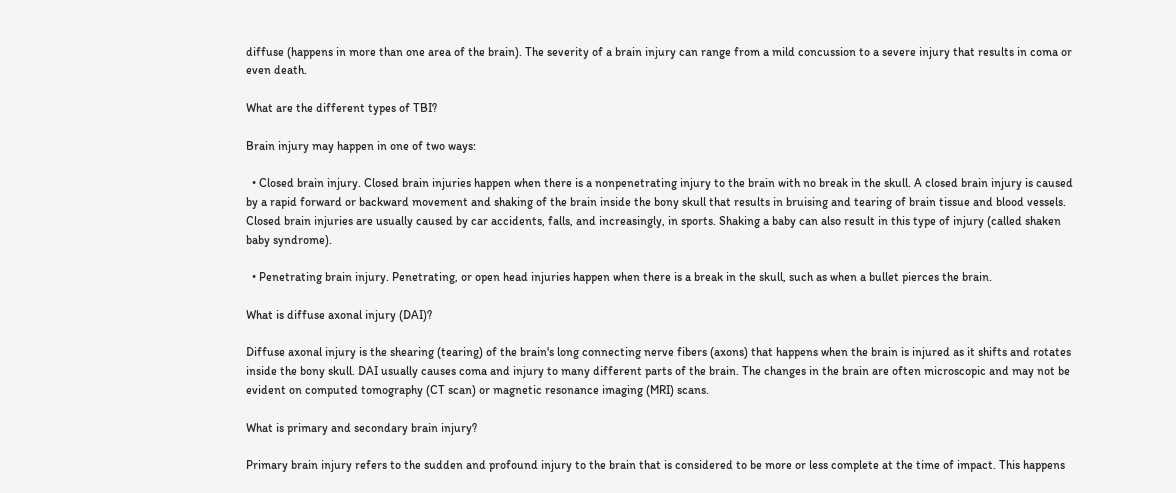diffuse (happens in more than one area of the brain). The severity of a brain injury can range from a mild concussion to a severe injury that results in coma or even death.

What are the different types of TBI?

Brain injury may happen in one of two ways:

  • Closed brain injury. Closed brain injuries happen when there is a nonpenetrating injury to the brain with no break in the skull. A closed brain injury is caused by a rapid forward or backward movement and shaking of the brain inside the bony skull that results in bruising and tearing of brain tissue and blood vessels. Closed brain injuries are usually caused by car accidents, falls, and increasingly, in sports. Shaking a baby can also result in this type of injury (called shaken baby syndrome).

  • Penetrating brain injury. Penetrating, or open head injuries happen when there is a break in the skull, such as when a bullet pierces the brain.

What is diffuse axonal injury (DAI)?

Diffuse axonal injury is the shearing (tearing) of the brain's long connecting nerve fibers (axons) that happens when the brain is injured as it shifts and rotates inside the bony skull. DAI usually causes coma and injury to many different parts of the brain. The changes in the brain are often microscopic and may not be evident on computed tomography (CT scan) or magnetic resonance imaging (MRI) scans.

What is primary and secondary brain injury?

Primary brain injury refers to the sudden and profound injury to the brain that is considered to be more or less complete at the time of impact. This happens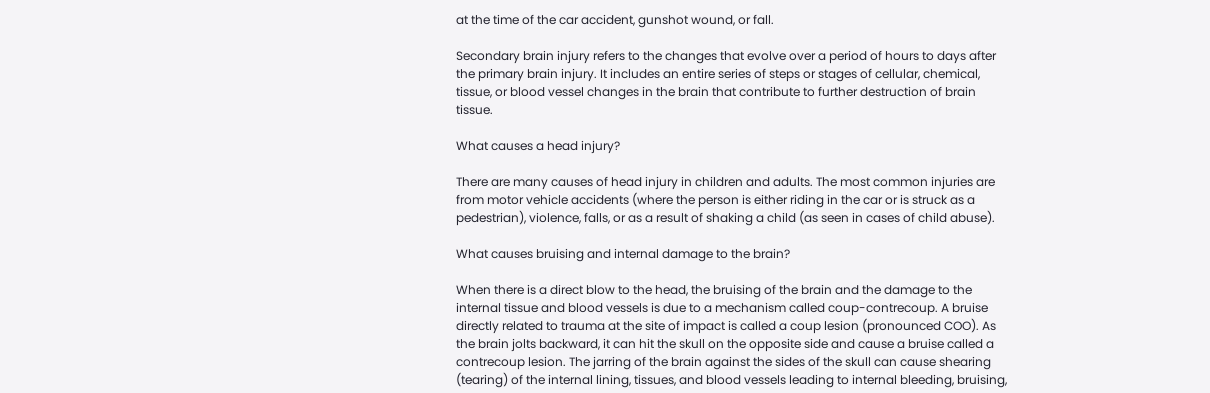at the time of the car accident, gunshot wound, or fall.

Secondary brain injury refers to the changes that evolve over a period of hours to days after the primary brain injury. It includes an entire series of steps or stages of cellular, chemical, tissue, or blood vessel changes in the brain that contribute to further destruction of brain tissue.

What causes a head injury?

There are many causes of head injury in children and adults. The most common injuries are from motor vehicle accidents (where the person is either riding in the car or is struck as a pedestrian), violence, falls, or as a result of shaking a child (as seen in cases of child abuse).

What causes bruising and internal damage to the brain?

When there is a direct blow to the head, the bruising of the brain and the damage to the internal tissue and blood vessels is due to a mechanism called coup-contrecoup. A bruise directly related to trauma at the site of impact is called a coup lesion (pronounced COO). As the brain jolts backward, it can hit the skull on the opposite side and cause a bruise called a contrecoup lesion. The jarring of the brain against the sides of the skull can cause shearing (tearing) of the internal lining, tissues, and blood vessels leading to internal bleeding, bruising,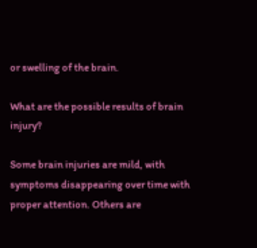or swelling of the brain.

What are the possible results of brain injury?

Some brain injuries are mild, with symptoms disappearing over time with proper attention. Others are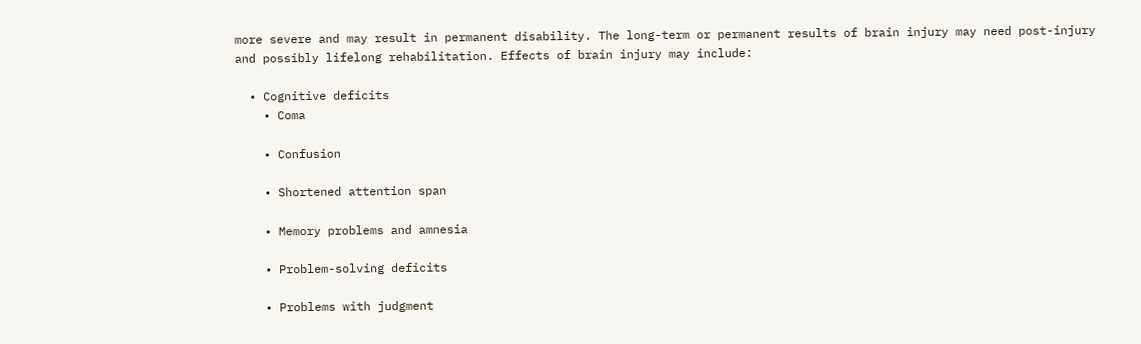more severe and may result in permanent disability. The long-term or permanent results of brain injury may need post-injury and possibly lifelong rehabilitation. Effects of brain injury may include:

  • Cognitive deficits
    • Coma

    • Confusion

    • Shortened attention span

    • Memory problems and amnesia

    • Problem-solving deficits

    • Problems with judgment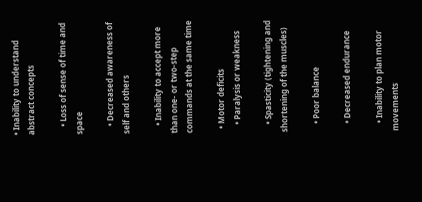• Inability to understand abstract concepts

    • Loss of sense of time and space

    • Decreased awareness of self and others

    • Inability to accept more than one- or two-step commands at the same time

  • Motor deficits
    • Paralysis or weakness

    • Spasticity (tightening and shortening of the muscles)

    • Poor balance

    • Decreased endurance

    • Inability to plan motor movements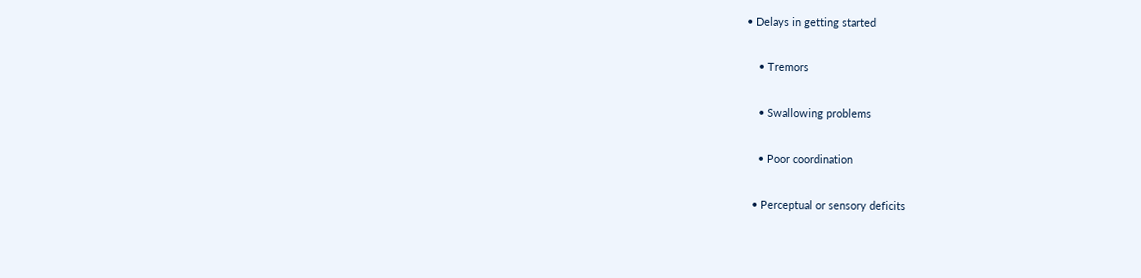• Delays in getting started

    • Tremors

    • Swallowing problems

    • Poor coordination

  • Perceptual or sensory deficits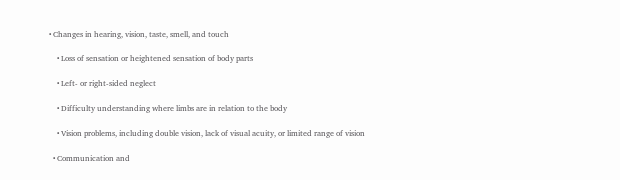• Changes in hearing, vision, taste, smell, and touch

    • Loss of sensation or heightened sensation of body parts

    • Left- or right-sided neglect

    • Difficulty understanding where limbs are in relation to the body

    • Vision problems, including double vision, lack of visual acuity, or limited range of vision

  • Communication and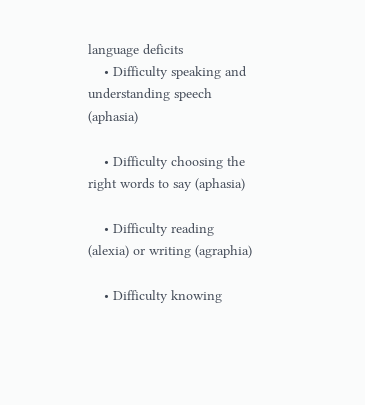language deficits
    • Difficulty speaking and understanding speech (aphasia)

    • Difficulty choosing the right words to say (aphasia)

    • Difficulty reading (alexia) or writing (agraphia)

    • Difficulty knowing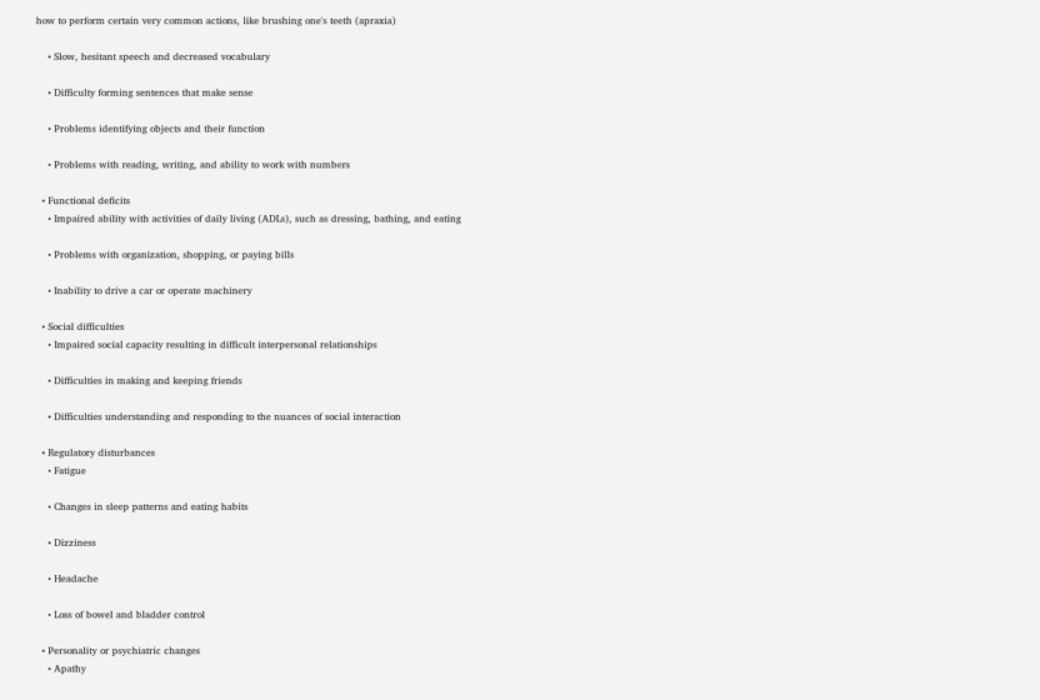how to perform certain very common actions, like brushing one's teeth (apraxia)

    • Slow, hesitant speech and decreased vocabulary

    • Difficulty forming sentences that make sense

    • Problems identifying objects and their function

    • Problems with reading, writing, and ability to work with numbers

  • Functional deficits
    • Impaired ability with activities of daily living (ADLs), such as dressing, bathing, and eating

    • Problems with organization, shopping, or paying bills

    • Inability to drive a car or operate machinery

  • Social difficulties
    • Impaired social capacity resulting in difficult interpersonal relationships

    • Difficulties in making and keeping friends

    • Difficulties understanding and responding to the nuances of social interaction

  • Regulatory disturbances
    • Fatigue

    • Changes in sleep patterns and eating habits

    • Dizziness

    • Headache

    • Loss of bowel and bladder control

  • Personality or psychiatric changes
    • Apathy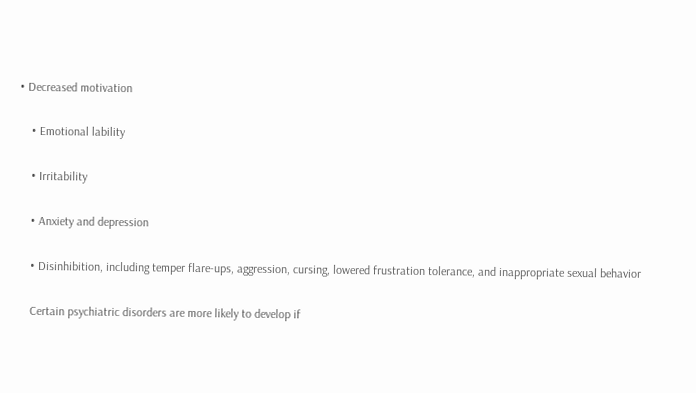• Decreased motivation

    • Emotional lability

    • Irritability

    • Anxiety and depression

    • Disinhibition, including temper flare-ups, aggression, cursing, lowered frustration tolerance, and inappropriate sexual behavior

    Certain psychiatric disorders are more likely to develop if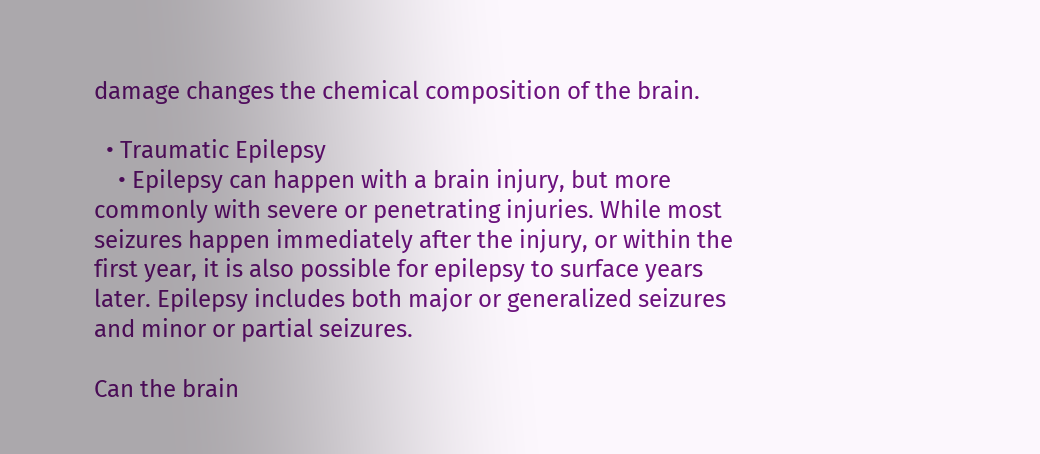damage changes the chemical composition of the brain.

  • Traumatic Epilepsy
    • Epilepsy can happen with a brain injury, but more commonly with severe or penetrating injuries. While most seizures happen immediately after the injury, or within the first year, it is also possible for epilepsy to surface years later. Epilepsy includes both major or generalized seizures and minor or partial seizures.

Can the brain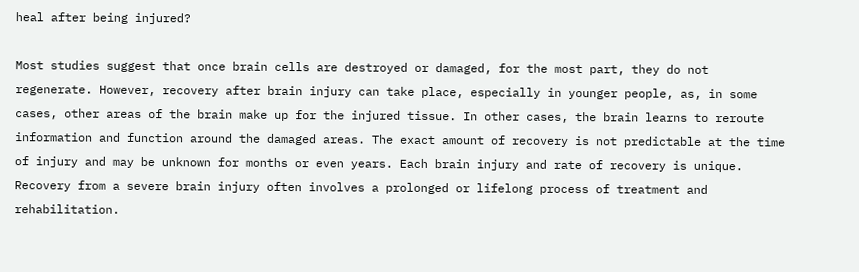heal after being injured?

Most studies suggest that once brain cells are destroyed or damaged, for the most part, they do not regenerate. However, recovery after brain injury can take place, especially in younger people, as, in some cases, other areas of the brain make up for the injured tissue. In other cases, the brain learns to reroute information and function around the damaged areas. The exact amount of recovery is not predictable at the time of injury and may be unknown for months or even years. Each brain injury and rate of recovery is unique. Recovery from a severe brain injury often involves a prolonged or lifelong process of treatment and rehabilitation.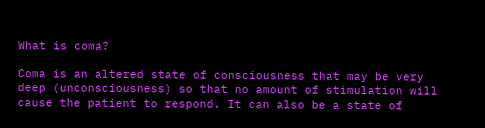What is coma?

Coma is an altered state of consciousness that may be very deep (unconsciousness) so that no amount of stimulation will cause the patient to respond. It can also be a state of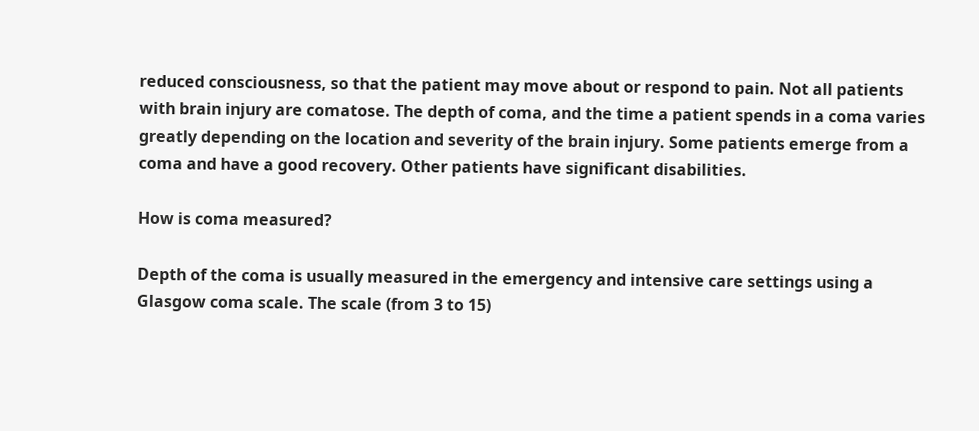reduced consciousness, so that the patient may move about or respond to pain. Not all patients with brain injury are comatose. The depth of coma, and the time a patient spends in a coma varies greatly depending on the location and severity of the brain injury. Some patients emerge from a coma and have a good recovery. Other patients have significant disabilities.

How is coma measured?

Depth of the coma is usually measured in the emergency and intensive care settings using a Glasgow coma scale. The scale (from 3 to 15)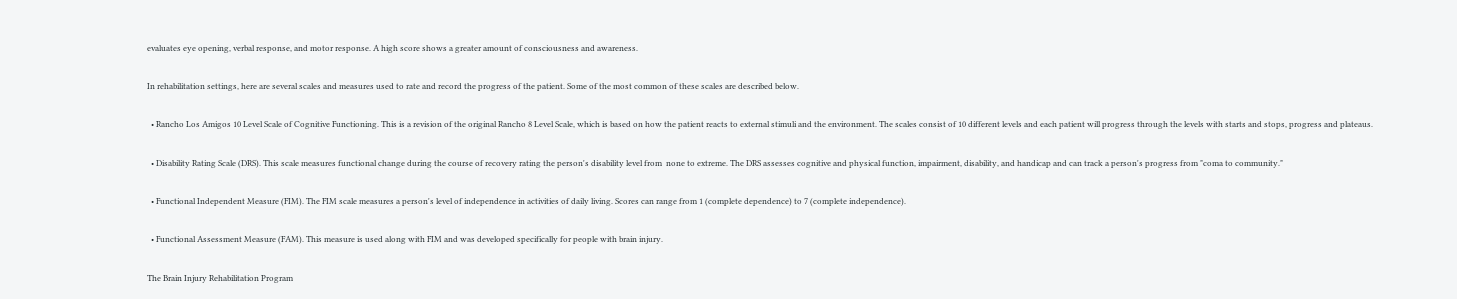evaluates eye opening, verbal response, and motor response. A high score shows a greater amount of consciousness and awareness.

In rehabilitation settings, here are several scales and measures used to rate and record the progress of the patient. Some of the most common of these scales are described below.

  • Rancho Los Amigos 10 Level Scale of Cognitive Functioning. This is a revision of the original Rancho 8 Level Scale, which is based on how the patient reacts to external stimuli and the environment. The scales consist of 10 different levels and each patient will progress through the levels with starts and stops, progress and plateaus.

  • Disability Rating Scale (DRS). This scale measures functional change during the course of recovery rating the person's disability level from  none to extreme. The DRS assesses cognitive and physical function, impairment, disability, and handicap and can track a person's progress from "coma to community."

  • Functional Independent Measure (FIM). The FIM scale measures a person's level of independence in activities of daily living. Scores can range from 1 (complete dependence) to 7 (complete independence).

  • Functional Assessment Measure (FAM). This measure is used along with FIM and was developed specifically for people with brain injury.

The Brain Injury Rehabilitation Program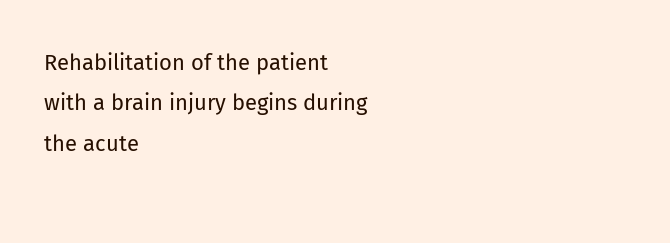Rehabilitation of the patient with a brain injury begins during the acute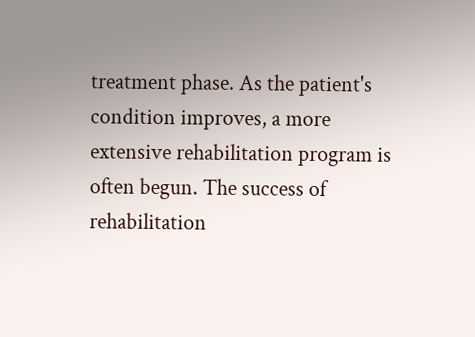treatment phase. As the patient's condition improves, a more extensive rehabilitation program is often begun. The success of rehabilitation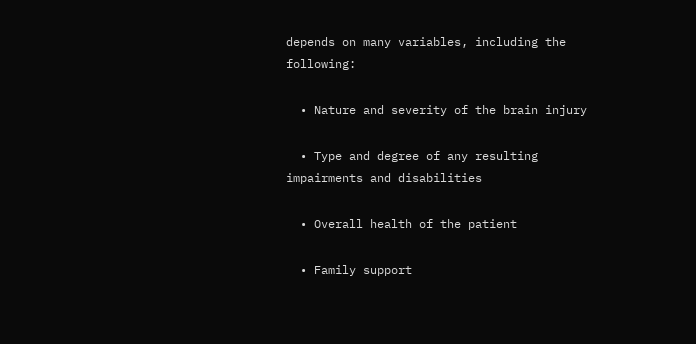depends on many variables, including the following:

  • Nature and severity of the brain injury

  • Type and degree of any resulting impairments and disabilities

  • Overall health of the patient

  • Family support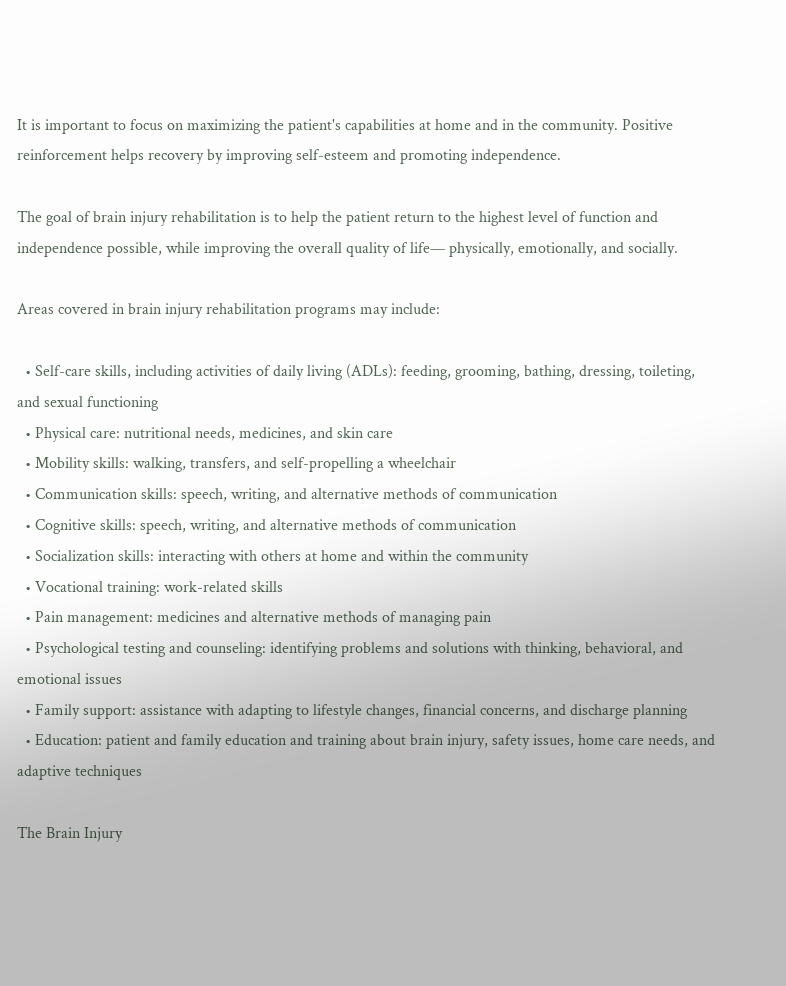It is important to focus on maximizing the patient's capabilities at home and in the community. Positive reinforcement helps recovery by improving self-esteem and promoting independence.

The goal of brain injury rehabilitation is to help the patient return to the highest level of function and independence possible, while improving the overall quality of life— physically, emotionally, and socially.

Areas covered in brain injury rehabilitation programs may include:

  • Self-care skills, including activities of daily living (ADLs): feeding, grooming, bathing, dressing, toileting, and sexual functioning
  • Physical care: nutritional needs, medicines, and skin care
  • Mobility skills: walking, transfers, and self-propelling a wheelchair
  • Communication skills: speech, writing, and alternative methods of communication
  • Cognitive skills: speech, writing, and alternative methods of communication
  • Socialization skills: interacting with others at home and within the community
  • Vocational training: work-related skills
  • Pain management: medicines and alternative methods of managing pain
  • Psychological testing and counseling: identifying problems and solutions with thinking, behavioral, and emotional issues
  • Family support: assistance with adapting to lifestyle changes, financial concerns, and discharge planning
  • Education: patient and family education and training about brain injury, safety issues, home care needs, and adaptive techniques

The Brain Injury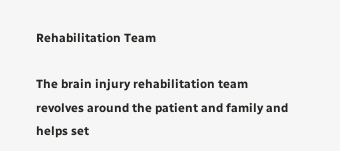Rehabilitation Team

The brain injury rehabilitation team revolves around the patient and family and helps set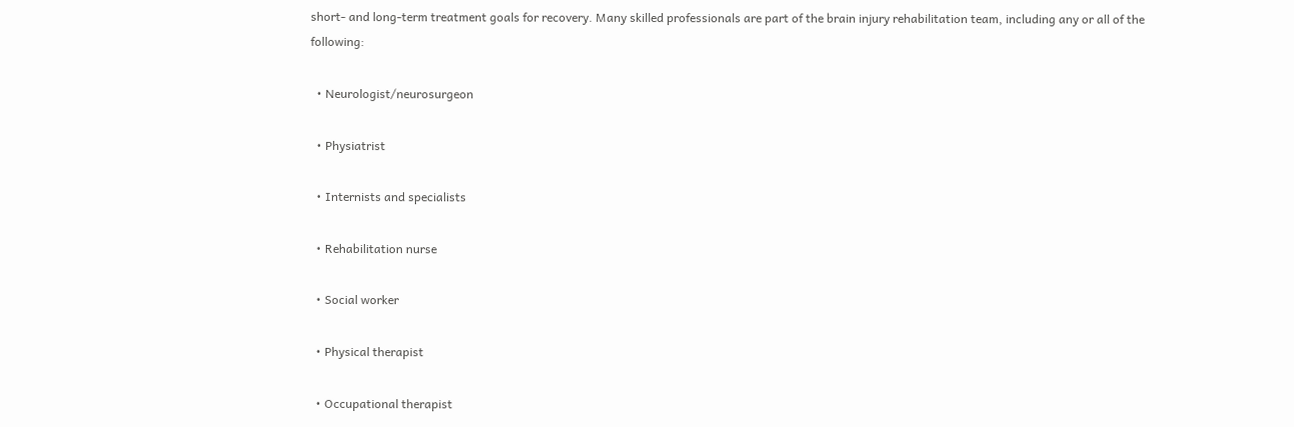short- and long-term treatment goals for recovery. Many skilled professionals are part of the brain injury rehabilitation team, including any or all of the following:

  • Neurologist/neurosurgeon

  • Physiatrist

  • Internists and specialists

  • Rehabilitation nurse

  • Social worker

  • Physical therapist

  • Occupational therapist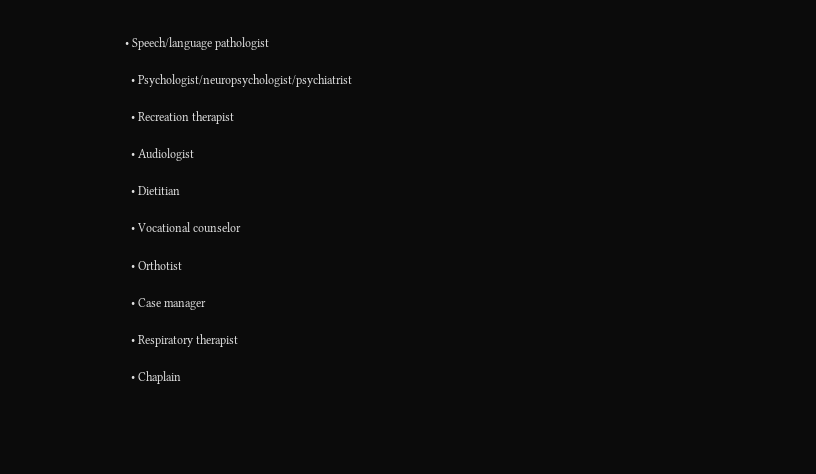• Speech/language pathologist

  • Psychologist/neuropsychologist/psychiatrist

  • Recreation therapist

  • Audiologist

  • Dietitian

  • Vocational counselor

  • Orthotist

  • Case manager

  • Respiratory therapist

  • Chaplain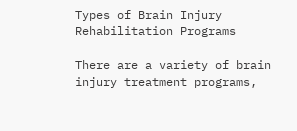Types of Brain Injury Rehabilitation Programs

There are a variety of brain injury treatment programs,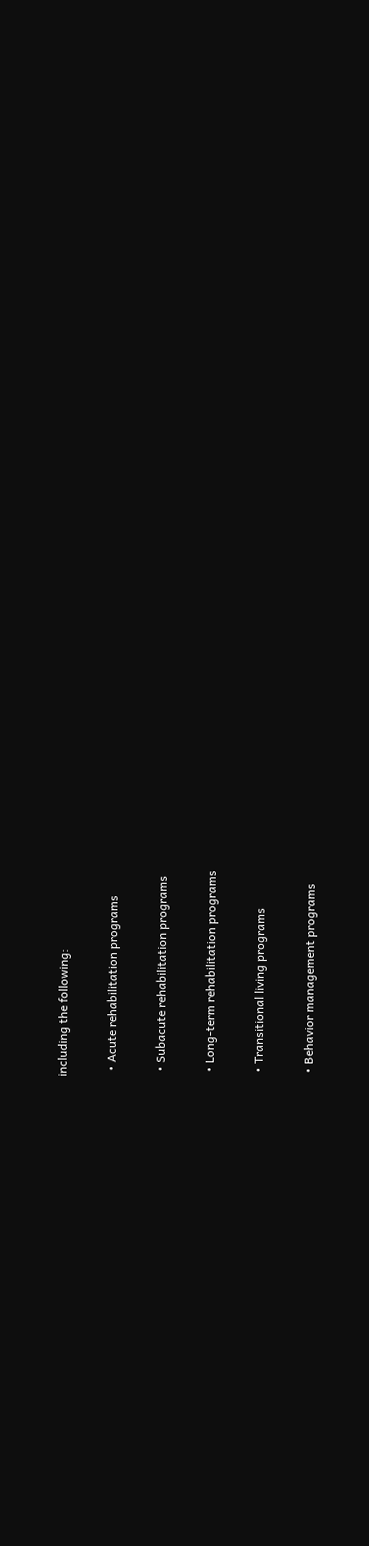including the following:

  • Acute rehabilitation programs

  • Subacute rehabilitation programs

  • Long-term rehabilitation programs

  • Transitional living programs

  • Behavior management programs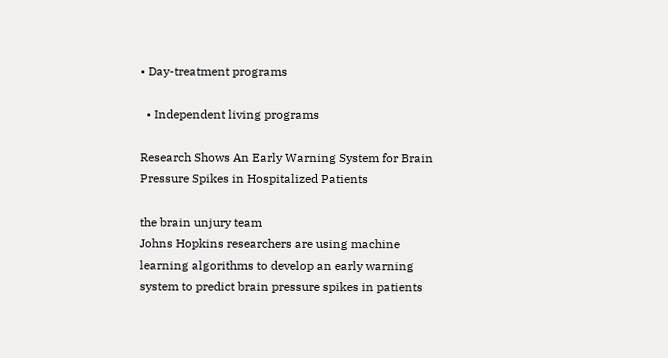• Day-treatment programs

  • Independent living programs

Research Shows An Early Warning System for Brain Pressure Spikes in Hospitalized Patients

the brain unjury team
Johns Hopkins researchers are using machine learning algorithms to develop an early warning system to predict brain pressure spikes in patients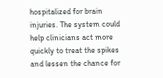hospitalized for brain injuries. The system could help clinicians act more quickly to treat the spikes and lessen the chance for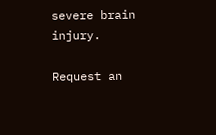severe brain injury.

Request an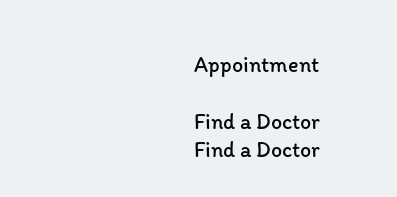Appointment

Find a Doctor
Find a Doctor